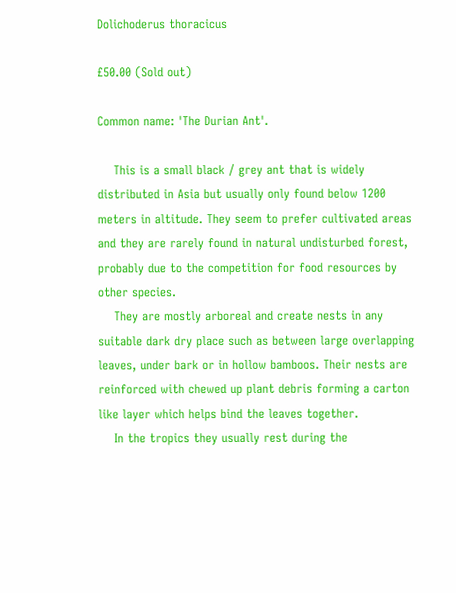Dolichoderus thoracicus

£50.00 (Sold out)

Common name: 'The Durian Ant'.

    This is a small black / grey ant that is widely distributed in Asia but usually only found below 1200 meters in altitude. They seem to prefer cultivated areas and they are rarely found in natural undisturbed forest, probably due to the competition for food resources by other species.
    They are mostly arboreal and create nests in any suitable dark dry place such as between large overlapping leaves, under bark or in hollow bamboos. Their nests are reinforced with chewed up plant debris forming a carton like layer which helps bind the leaves together.
    In the tropics they usually rest during the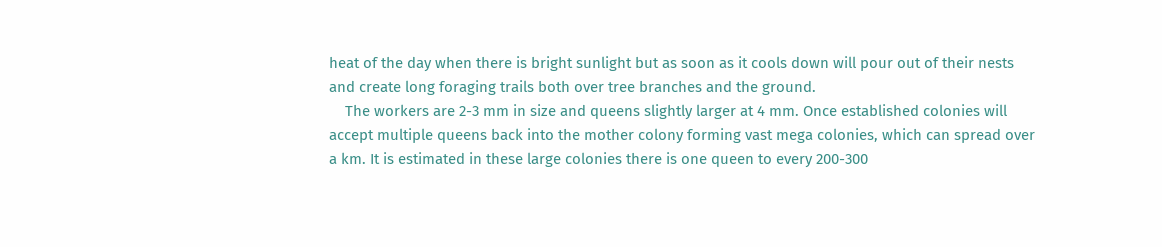heat of the day when there is bright sunlight but as soon as it cools down will pour out of their nests and create long foraging trails both over tree branches and the ground.
    The workers are 2-3 mm in size and queens slightly larger at 4 mm. Once established colonies will accept multiple queens back into the mother colony forming vast mega colonies, which can spread over a km. It is estimated in these large colonies there is one queen to every 200-300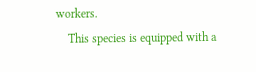workers.
    This species is equipped with a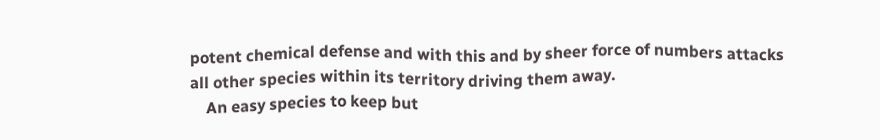potent chemical defense and with this and by sheer force of numbers attacks all other species within its territory driving them away.
    An easy species to keep but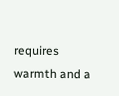requires warmth and a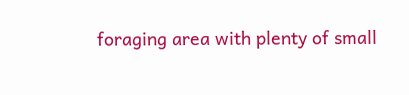foraging area with plenty of small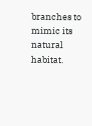branches to mimic its natural habitat.